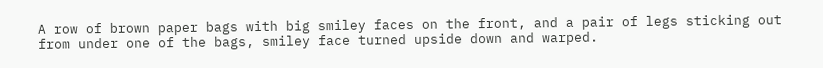A row of brown paper bags with big smiley faces on the front, and a pair of legs sticking out from under one of the bags, smiley face turned upside down and warped.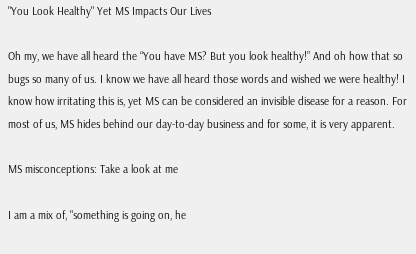"You Look Healthy" Yet MS Impacts Our Lives

Oh my, we have all heard the “You have MS? But you look healthy!” And oh how that so bugs so many of us. I know we have all heard those words and wished we were healthy! I know how irritating this is, yet MS can be considered an invisible disease for a reason. For most of us, MS hides behind our day-to-day business and for some, it is very apparent.

MS misconceptions: Take a look at me

I am a mix of, "something is going on, he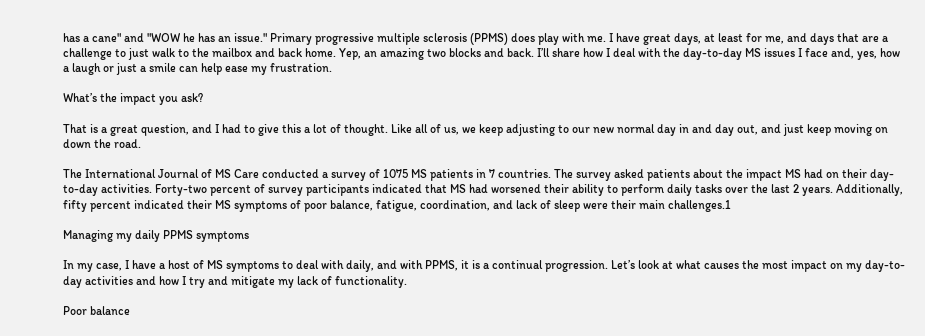has a cane" and "WOW he has an issue." Primary progressive multiple sclerosis (PPMS) does play with me. I have great days, at least for me, and days that are a challenge to just walk to the mailbox and back home. Yep, an amazing two blocks and back. I’ll share how I deal with the day-to-day MS issues I face and, yes, how a laugh or just a smile can help ease my frustration.

What’s the impact you ask?

That is a great question, and I had to give this a lot of thought. Like all of us, we keep adjusting to our new normal day in and day out, and just keep moving on down the road.

The International Journal of MS Care conducted a survey of 1075 MS patients in 7 countries. The survey asked patients about the impact MS had on their day-to-day activities. Forty-two percent of survey participants indicated that MS had worsened their ability to perform daily tasks over the last 2 years. Additionally, fifty percent indicated their MS symptoms of poor balance, fatigue, coordination, and lack of sleep were their main challenges.1

Managing my daily PPMS symptoms

In my case, I have a host of MS symptoms to deal with daily, and with PPMS, it is a continual progression. Let’s look at what causes the most impact on my day-to-day activities and how I try and mitigate my lack of functionality.

Poor balance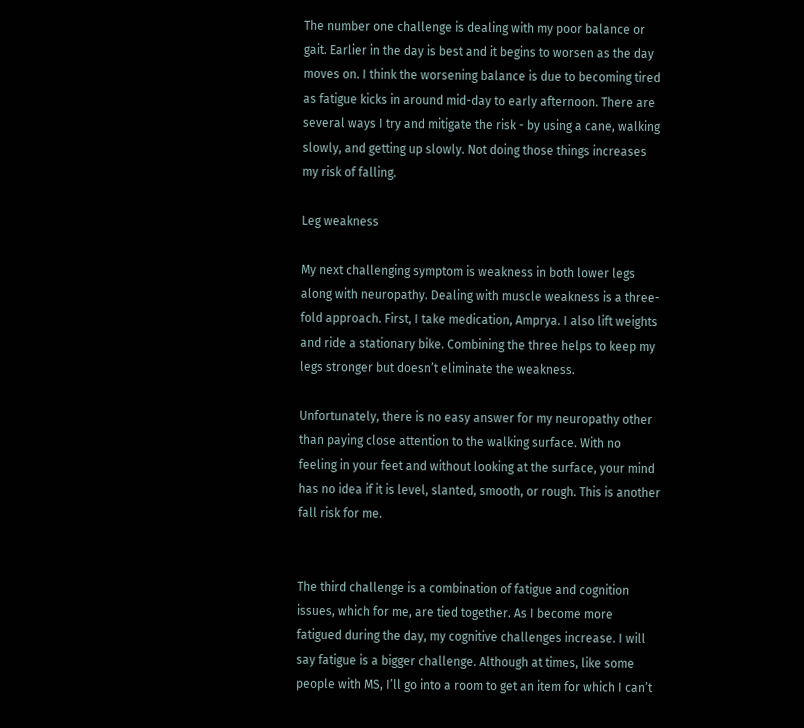The number one challenge is dealing with my poor balance or gait. Earlier in the day is best and it begins to worsen as the day moves on. I think the worsening balance is due to becoming tired as fatigue kicks in around mid-day to early afternoon. There are several ways I try and mitigate the risk - by using a cane, walking slowly, and getting up slowly. Not doing those things increases my risk of falling.

Leg weakness

My next challenging symptom is weakness in both lower legs along with neuropathy. Dealing with muscle weakness is a three-fold approach. First, I take medication, Amprya. I also lift weights and ride a stationary bike. Combining the three helps to keep my legs stronger but doesn’t eliminate the weakness.

Unfortunately, there is no easy answer for my neuropathy other than paying close attention to the walking surface. With no feeling in your feet and without looking at the surface, your mind has no idea if it is level, slanted, smooth, or rough. This is another fall risk for me.


The third challenge is a combination of fatigue and cognition issues, which for me, are tied together. As I become more fatigued during the day, my cognitive challenges increase. I will say fatigue is a bigger challenge. Although at times, like some people with MS, I’ll go into a room to get an item for which I can’t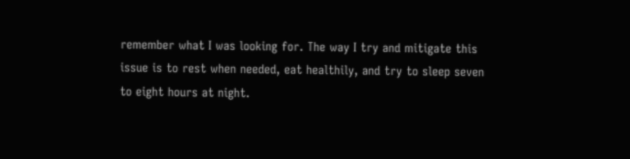remember what I was looking for. The way I try and mitigate this issue is to rest when needed, eat healthily, and try to sleep seven to eight hours at night.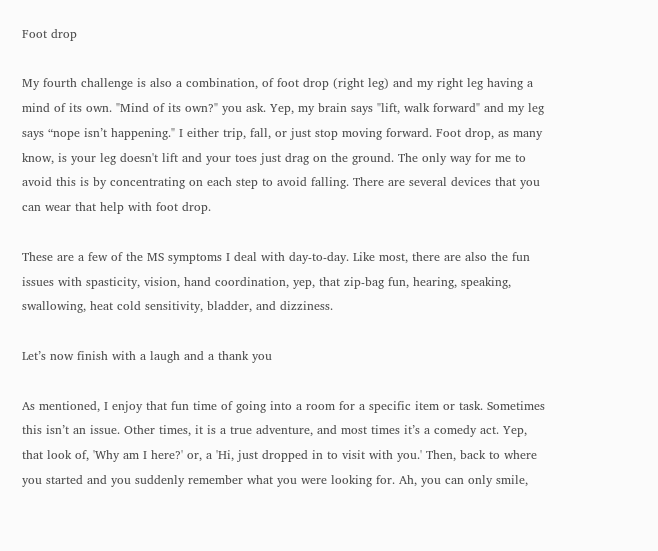Foot drop

My fourth challenge is also a combination, of foot drop (right leg) and my right leg having a mind of its own. "Mind of its own?" you ask. Yep, my brain says "lift, walk forward" and my leg says “nope isn’t happening." I either trip, fall, or just stop moving forward. Foot drop, as many know, is your leg doesn't lift and your toes just drag on the ground. The only way for me to avoid this is by concentrating on each step to avoid falling. There are several devices that you can wear that help with foot drop.

These are a few of the MS symptoms I deal with day-to-day. Like most, there are also the fun issues with spasticity, vision, hand coordination, yep, that zip-bag fun, hearing, speaking, swallowing, heat cold sensitivity, bladder, and dizziness.

Let’s now finish with a laugh and a thank you

As mentioned, I enjoy that fun time of going into a room for a specific item or task. Sometimes this isn’t an issue. Other times, it is a true adventure, and most times it’s a comedy act. Yep, that look of, 'Why am I here?' or, a 'Hi, just dropped in to visit with you.' Then, back to where you started and you suddenly remember what you were looking for. Ah, you can only smile,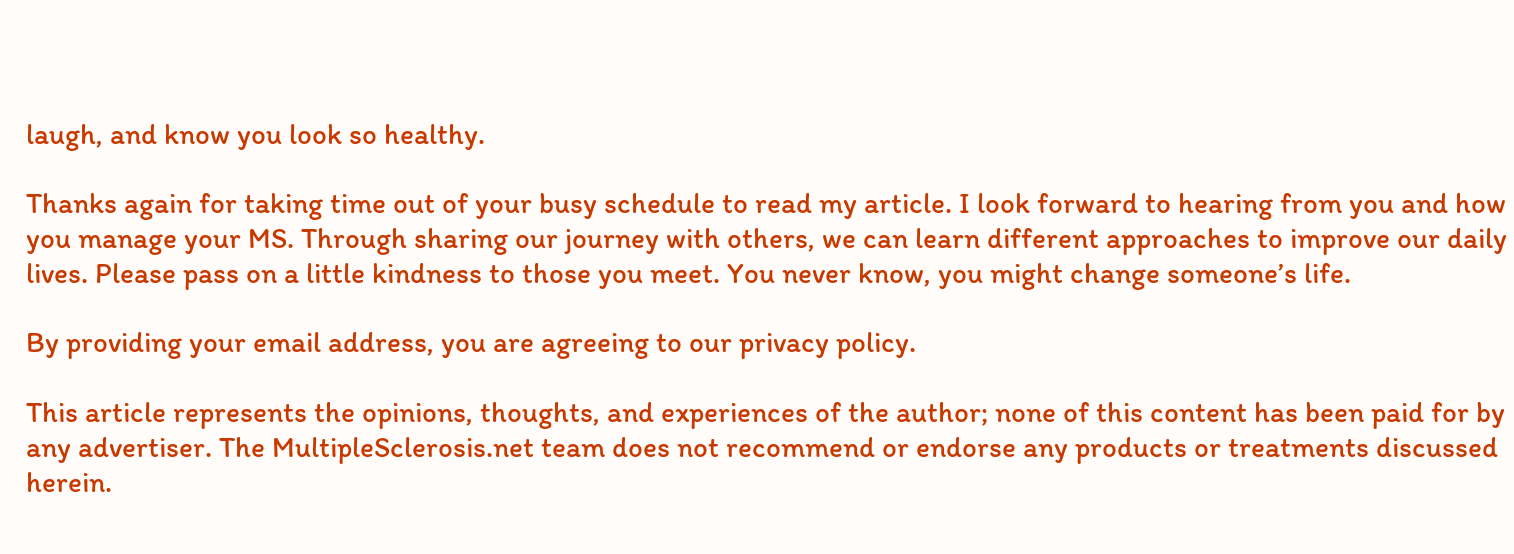laugh, and know you look so healthy.

Thanks again for taking time out of your busy schedule to read my article. I look forward to hearing from you and how you manage your MS. Through sharing our journey with others, we can learn different approaches to improve our daily lives. Please pass on a little kindness to those you meet. You never know, you might change someone’s life.

By providing your email address, you are agreeing to our privacy policy.

This article represents the opinions, thoughts, and experiences of the author; none of this content has been paid for by any advertiser. The MultipleSclerosis.net team does not recommend or endorse any products or treatments discussed herein.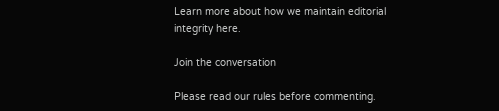Learn more about how we maintain editorial integrity here.

Join the conversation

Please read our rules before commenting.